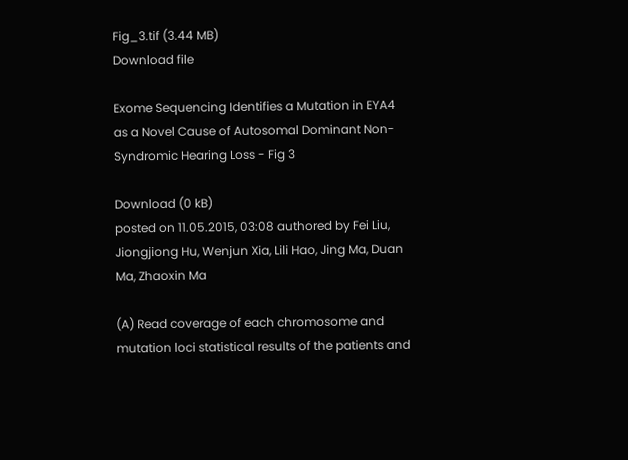Fig_3.tif (3.44 MB)
Download file

Exome Sequencing Identifies a Mutation in EYA4 as a Novel Cause of Autosomal Dominant Non-Syndromic Hearing Loss - Fig 3

Download (0 kB)
posted on 11.05.2015, 03:08 authored by Fei Liu, Jiongjiong Hu, Wenjun Xia, Lili Hao, Jing Ma, Duan Ma, Zhaoxin Ma

(A) Read coverage of each chromosome and mutation loci statistical results of the patients and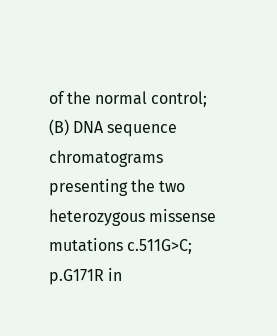of the normal control; (B) DNA sequence chromatograms presenting the two heterozygous missense mutations c.511G>C; p.G171R in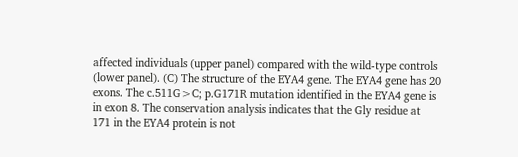affected individuals (upper panel) compared with the wild-type controls (lower panel). (C) The structure of the EYA4 gene. The EYA4 gene has 20 exons. The c.511G>C; p.G171R mutation identified in the EYA4 gene is in exon 8. The conservation analysis indicates that the Gly residue at 171 in the EYA4 protein is not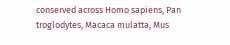conserved across Homo sapiens, Pan troglodytes, Macaca mulatta, Mus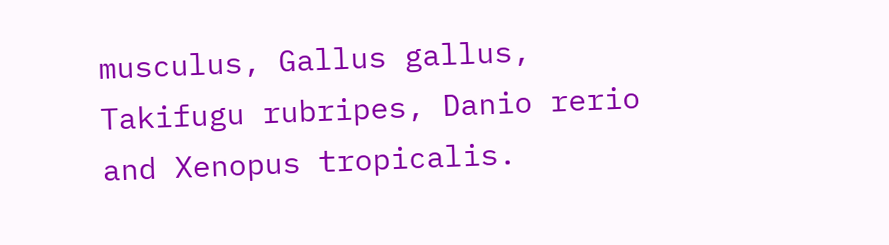musculus, Gallus gallus, Takifugu rubripes, Danio rerio and Xenopus tropicalis.